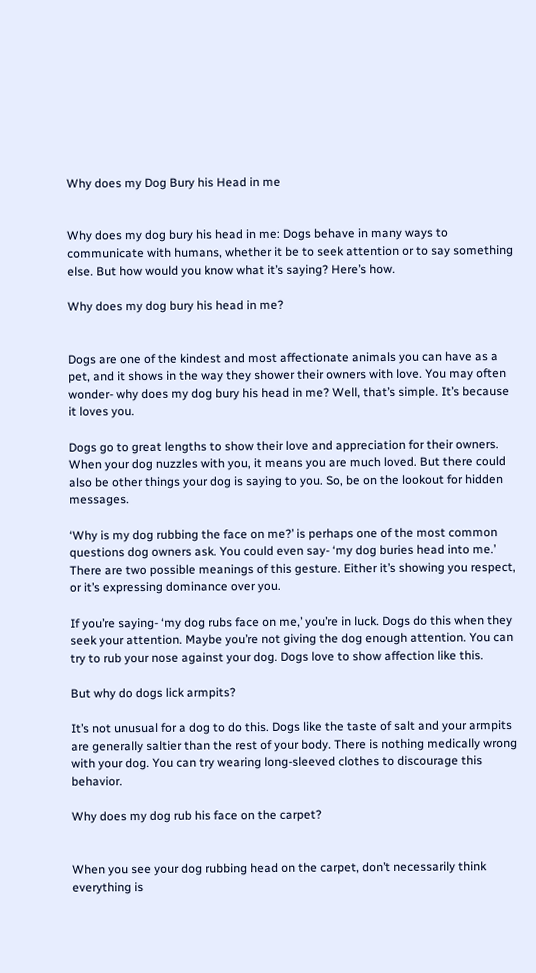Why does my Dog Bury his Head in me


Why does my dog bury his head in me: Dogs behave in many ways to communicate with humans, whether it be to seek attention or to say something else. But how would you know what it’s saying? Here’s how.

Why does my dog bury his head in me?


Dogs are one of the kindest and most affectionate animals you can have as a pet, and it shows in the way they shower their owners with love. You may often wonder- why does my dog bury his head in me? Well, that’s simple. It’s because it loves you.

Dogs go to great lengths to show their love and appreciation for their owners. When your dog nuzzles with you, it means you are much loved. But there could also be other things your dog is saying to you. So, be on the lookout for hidden messages.

‘Why is my dog rubbing the face on me?’ is perhaps one of the most common questions dog owners ask. You could even say- ‘my dog buries head into me.’ There are two possible meanings of this gesture. Either it’s showing you respect, or it’s expressing dominance over you.

If you’re saying- ‘my dog rubs face on me,’ you’re in luck. Dogs do this when they seek your attention. Maybe you’re not giving the dog enough attention. You can try to rub your nose against your dog. Dogs love to show affection like this.

But why do dogs lick armpits?

It’s not unusual for a dog to do this. Dogs like the taste of salt and your armpits are generally saltier than the rest of your body. There is nothing medically wrong with your dog. You can try wearing long-sleeved clothes to discourage this behavior.

Why does my dog rub his face on the carpet?


When you see your dog rubbing head on the carpet, don’t necessarily think everything is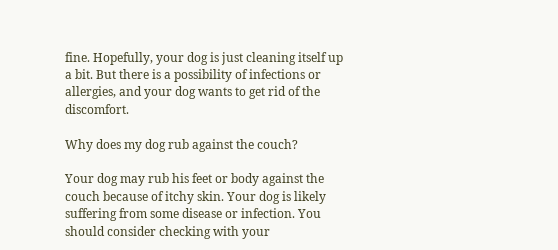fine. Hopefully, your dog is just cleaning itself up a bit. But there is a possibility of infections or allergies, and your dog wants to get rid of the discomfort.

Why does my dog rub against the couch?

Your dog may rub his feet or body against the couch because of itchy skin. Your dog is likely suffering from some disease or infection. You should consider checking with your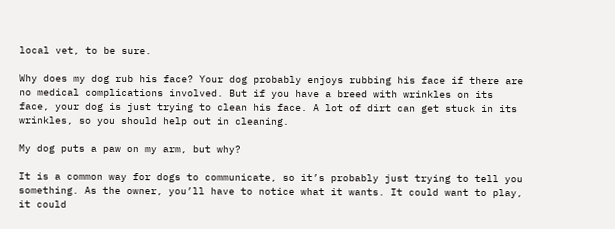local vet, to be sure.

Why does my dog rub his face? Your dog probably enjoys rubbing his face if there are no medical complications involved. But if you have a breed with wrinkles on its face, your dog is just trying to clean his face. A lot of dirt can get stuck in its wrinkles, so you should help out in cleaning.

My dog puts a paw on my arm, but why?

It is a common way for dogs to communicate, so it’s probably just trying to tell you something. As the owner, you’ll have to notice what it wants. It could want to play, it could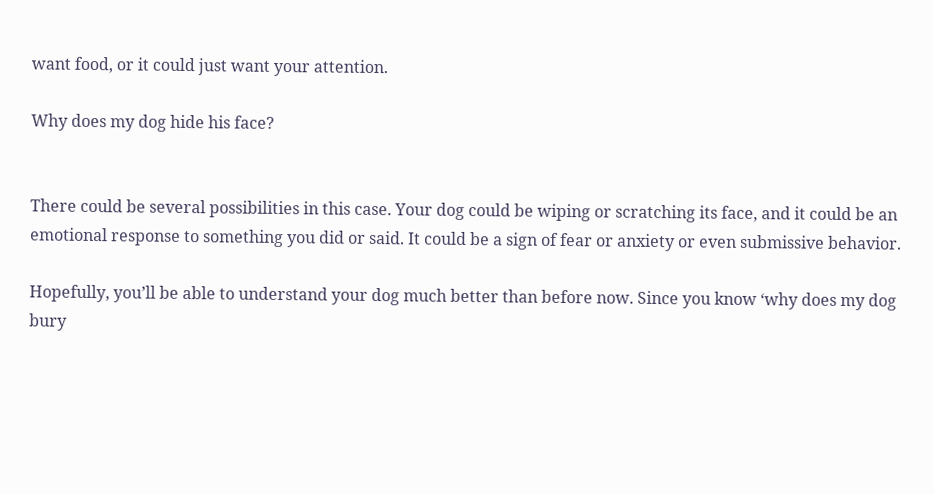want food, or it could just want your attention.

Why does my dog hide his face?


There could be several possibilities in this case. Your dog could be wiping or scratching its face, and it could be an emotional response to something you did or said. It could be a sign of fear or anxiety or even submissive behavior.

Hopefully, you’ll be able to understand your dog much better than before now. Since you know ‘why does my dog bury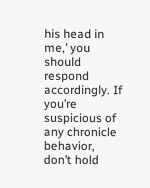his head in me,’ you should respond accordingly. If you’re suspicious of any chronicle behavior, don’t hold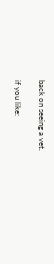back on seeing a vet.

if you like: